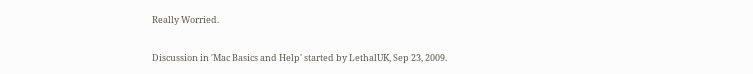Really Worried.

Discussion in 'Mac Basics and Help' started by LethalUK, Sep 23, 2009.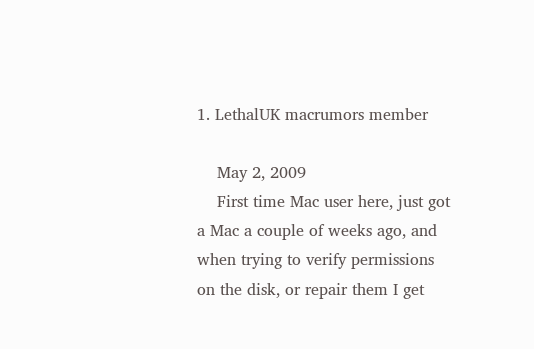1. LethalUK macrumors member

    May 2, 2009
    First time Mac user here, just got a Mac a couple of weeks ago, and when trying to verify permissions on the disk, or repair them I get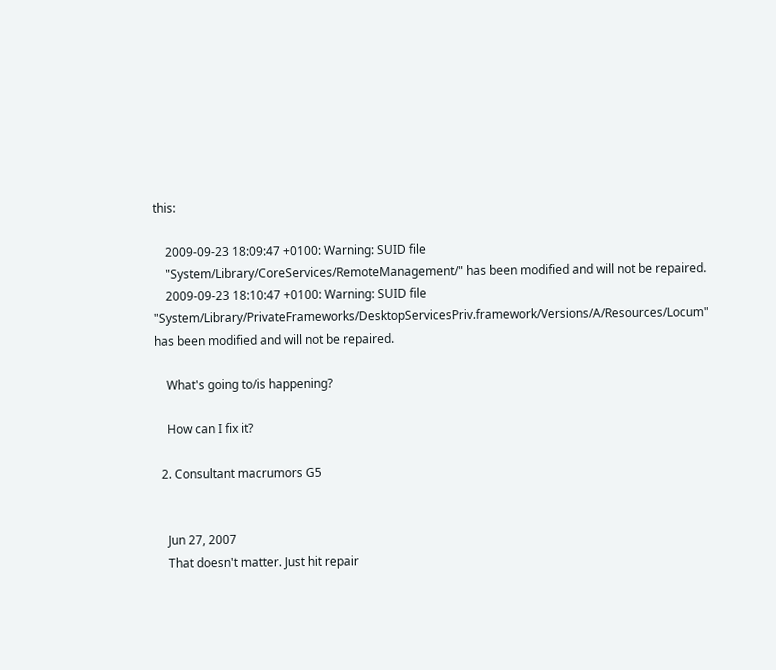this:

    2009-09-23 18:09:47 +0100: Warning: SUID file
    "System/Library/CoreServices/RemoteManagement/" has been modified and will not be repaired.
    2009-09-23 18:10:47 +0100: Warning: SUID file "System/Library/PrivateFrameworks/DesktopServicesPriv.framework/Versions/A/Resources/Locum" has been modified and will not be repaired.

    What's going to/is happening?

    How can I fix it?

  2. Consultant macrumors G5


    Jun 27, 2007
    That doesn't matter. Just hit repair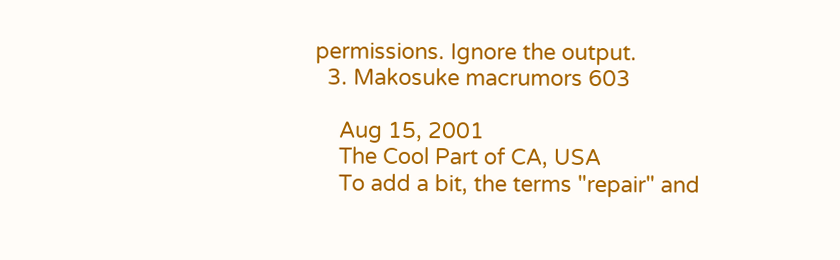permissions. Ignore the output.
  3. Makosuke macrumors 603

    Aug 15, 2001
    The Cool Part of CA, USA
    To add a bit, the terms "repair" and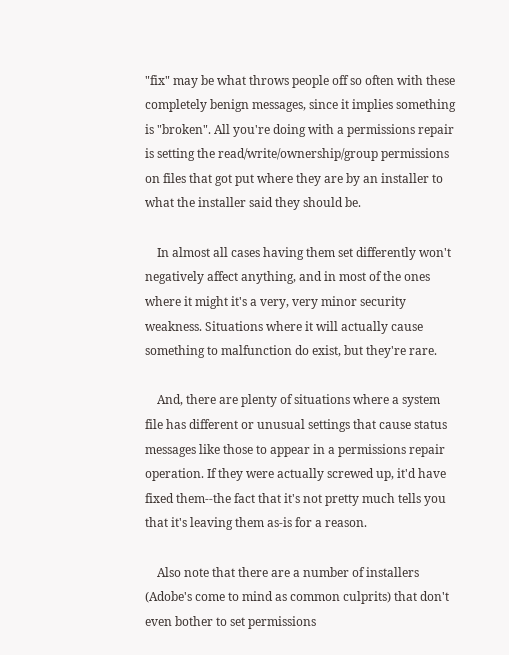"fix" may be what throws people off so often with these completely benign messages, since it implies something is "broken". All you're doing with a permissions repair is setting the read/write/ownership/group permissions on files that got put where they are by an installer to what the installer said they should be.

    In almost all cases having them set differently won't negatively affect anything, and in most of the ones where it might it's a very, very minor security weakness. Situations where it will actually cause something to malfunction do exist, but they're rare.

    And, there are plenty of situations where a system file has different or unusual settings that cause status messages like those to appear in a permissions repair operation. If they were actually screwed up, it'd have fixed them--the fact that it's not pretty much tells you that it's leaving them as-is for a reason.

    Also note that there are a number of installers (Adobe's come to mind as common culprits) that don't even bother to set permissions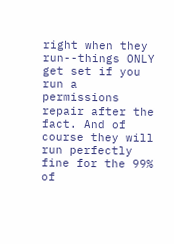right when they run--things ONLY get set if you run a permissions repair after the fact. And of course they will run perfectly fine for the 99% of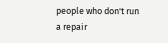people who don't run a repair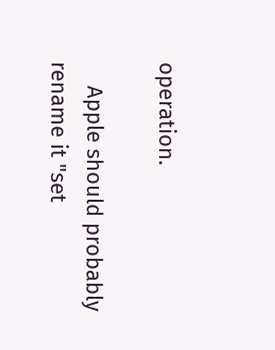operation.

    Apple should probably rename it "set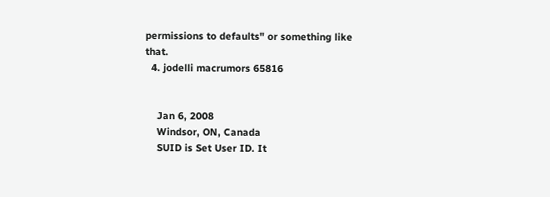permissions to defaults" or something like that.
  4. jodelli macrumors 65816


    Jan 6, 2008
    Windsor, ON, Canada
    SUID is Set User ID. It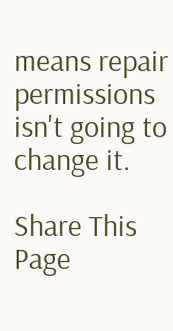means repair permissions isn't going to change it.

Share This Page